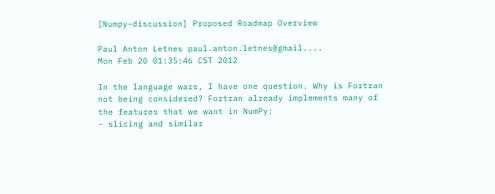[Numpy-discussion] Proposed Roadmap Overview

Paul Anton Letnes paul.anton.letnes@gmail....
Mon Feb 20 01:35:46 CST 2012

In the language wars, I have one question. Why is Fortran not being considered? Fortran already implements many of the features that we want in NumPy:
- slicing and similar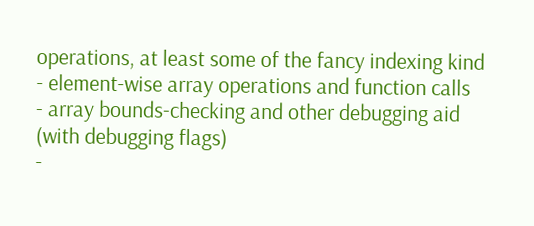operations, at least some of the fancy indexing kind
- element-wise array operations and function calls
- array bounds-checking and other debugging aid (with debugging flags)
-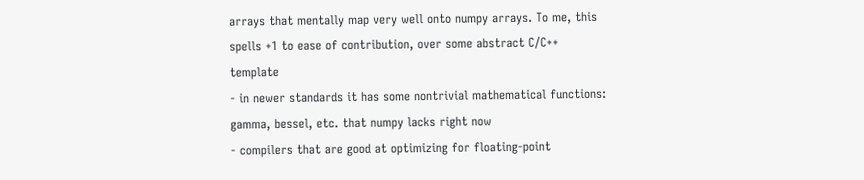arrays that mentally map very well onto numpy arrays. To me, this spells +1 to ease of contribution, over some abstract C/C++ template
- in newer standards it has some nontrivial mathematical functions: gamma, bessel, etc. that numpy lacks right now
- compilers that are good at optimizing for floating-point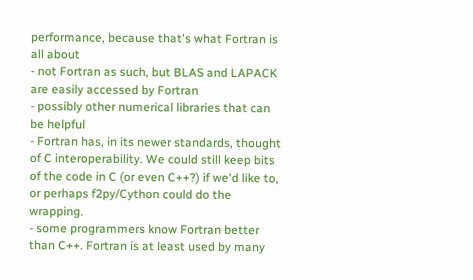performance, because that's what Fortran is all about
- not Fortran as such, but BLAS and LAPACK are easily accessed by Fortran
- possibly other numerical libraries that can be helpful
- Fortran has, in its newer standards, thought of C interoperability. We could still keep bits of the code in C (or even C++?) if we'd like to, or perhaps f2py/Cython could do the wrapping.
- some programmers know Fortran better than C++. Fortran is at least used by many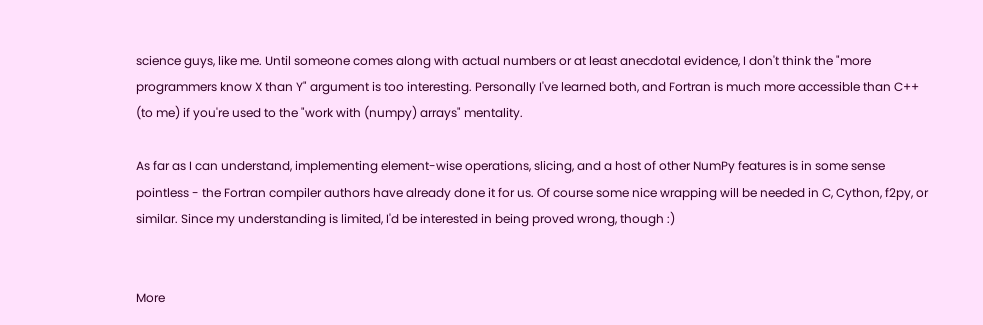science guys, like me. Until someone comes along with actual numbers or at least anecdotal evidence, I don't think the "more programmers know X than Y" argument is too interesting. Personally I've learned both, and Fortran is much more accessible than C++ (to me) if you're used to the "work with (numpy) arrays" mentality.

As far as I can understand, implementing element-wise operations, slicing, and a host of other NumPy features is in some sense pointless - the Fortran compiler authors have already done it for us. Of course some nice wrapping will be needed in C, Cython, f2py, or similar. Since my understanding is limited, I'd be interested in being proved wrong, though :)


More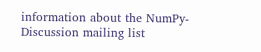information about the NumPy-Discussion mailing list